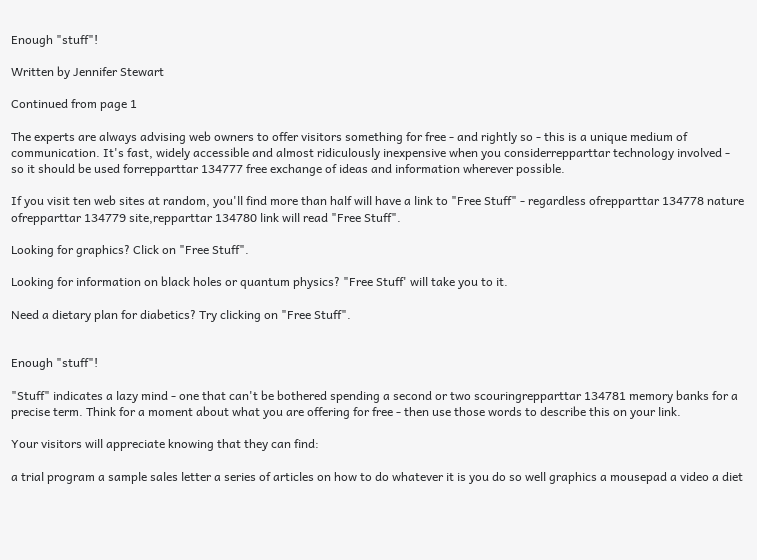Enough "stuff"!

Written by Jennifer Stewart

Continued from page 1

The experts are always advising web owners to offer visitors something for free - and rightly so - this is a unique medium of communication. It's fast, widely accessible and almost ridiculously inexpensive when you considerrepparttar technology involved - so it should be used forrepparttar 134777 free exchange of ideas and information wherever possible.

If you visit ten web sites at random, you'll find more than half will have a link to "Free Stuff" - regardless ofrepparttar 134778 nature ofrepparttar 134779 site,repparttar 134780 link will read "Free Stuff".

Looking for graphics? Click on "Free Stuff".

Looking for information on black holes or quantum physics? "Free Stuff' will take you to it.

Need a dietary plan for diabetics? Try clicking on "Free Stuff".


Enough "stuff"!

"Stuff" indicates a lazy mind - one that can't be bothered spending a second or two scouringrepparttar 134781 memory banks for a precise term. Think for a moment about what you are offering for free - then use those words to describe this on your link.

Your visitors will appreciate knowing that they can find:

a trial program a sample sales letter a series of articles on how to do whatever it is you do so well graphics a mousepad a video a diet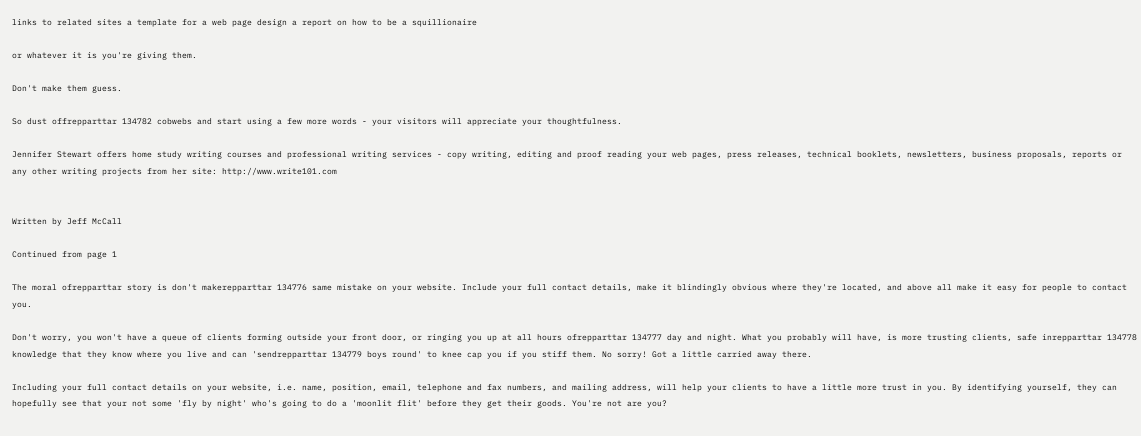links to related sites a template for a web page design a report on how to be a squillionaire

or whatever it is you're giving them.

Don't make them guess.

So dust offrepparttar 134782 cobwebs and start using a few more words - your visitors will appreciate your thoughtfulness.

Jennifer Stewart offers home study writing courses and professional writing services - copy writing, editing and proof reading your web pages, press releases, technical booklets, newsletters, business proposals, reports or any other writing projects from her site: http://www.write101.com


Written by Jeff McCall

Continued from page 1

The moral ofrepparttar story is don't makerepparttar 134776 same mistake on your website. Include your full contact details, make it blindingly obvious where they're located, and above all make it easy for people to contact you.

Don't worry, you won't have a queue of clients forming outside your front door, or ringing you up at all hours ofrepparttar 134777 day and night. What you probably will have, is more trusting clients, safe inrepparttar 134778 knowledge that they know where you live and can 'sendrepparttar 134779 boys round' to knee cap you if you stiff them. No sorry! Got a little carried away there.

Including your full contact details on your website, i.e. name, position, email, telephone and fax numbers, and mailing address, will help your clients to have a little more trust in you. By identifying yourself, they can hopefully see that your not some 'fly by night' who's going to do a 'moonlit flit' before they get their goods. You're not are you?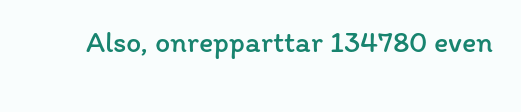Also, onrepparttar 134780 even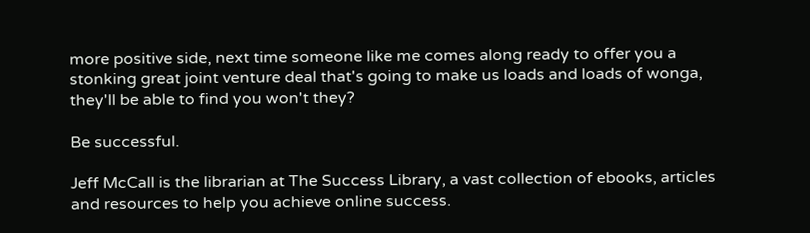more positive side, next time someone like me comes along ready to offer you a stonking great joint venture deal that's going to make us loads and loads of wonga, they'll be able to find you won't they?

Be successful.

Jeff McCall is the librarian at The Success Library, a vast collection of ebooks, articles and resources to help you achieve online success.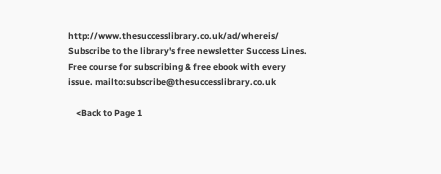http://www.thesuccesslibrary.co.uk/ad/whereis/ Subscribe to the library's free newsletter Success Lines. Free course for subscribing & free ebook with every issue. mailto:subscribe@thesuccesslibrary.co.uk

    <Back to Page 1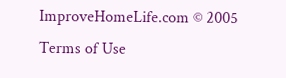ImproveHomeLife.com © 2005
Terms of Use